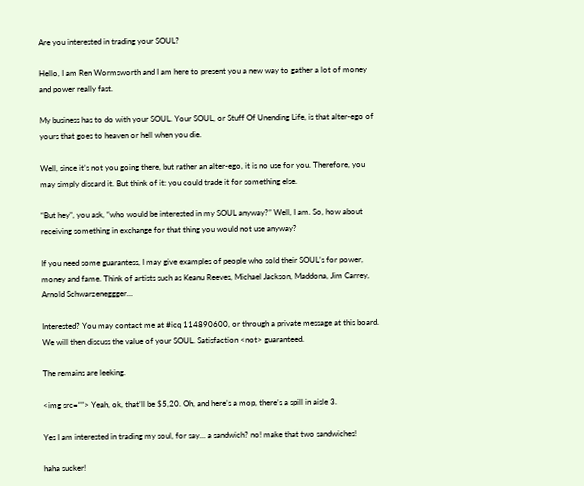Are you interested in trading your SOUL?

Hello, I am Ren Wormsworth and I am here to present you a new way to gather a lot of money and power really fast.

My business has to do with your SOUL. Your SOUL, or Stuff Of Unending Life, is that alter-ego of yours that goes to heaven or hell when you die.

Well, since it’s not you going there, but rather an alter-ego, it is no use for you. Therefore, you may simply discard it. But think of it: you could trade it for something else.

“But hey”, you ask, “who would be interested in my SOUL anyway?” Well, I am. So, how about receiving something in exchange for that thing you would not use anyway?

If you need some guarantess, I may give examples of people who sold their SOUL’s for power, money and fame. Think of artists such as Keanu Reeves, Michael Jackson, Maddona, Jim Carrey, Arnold Schwarzeneggger…

Interested? You may contact me at #icq 114890600, or through a private message at this board. We will then discuss the value of your SOUL. Satisfaction <not> guaranteed.

The remains are leeking.

<img src=“”> Yeah, ok, that’ll be $5,20. Oh, and here’s a mop, there’s a spill in aisle 3.

Yes I am interested in trading my soul, for say… a sandwich? no! make that two sandwiches!

haha sucker!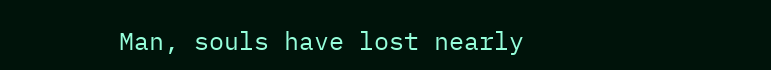Man, souls have lost nearly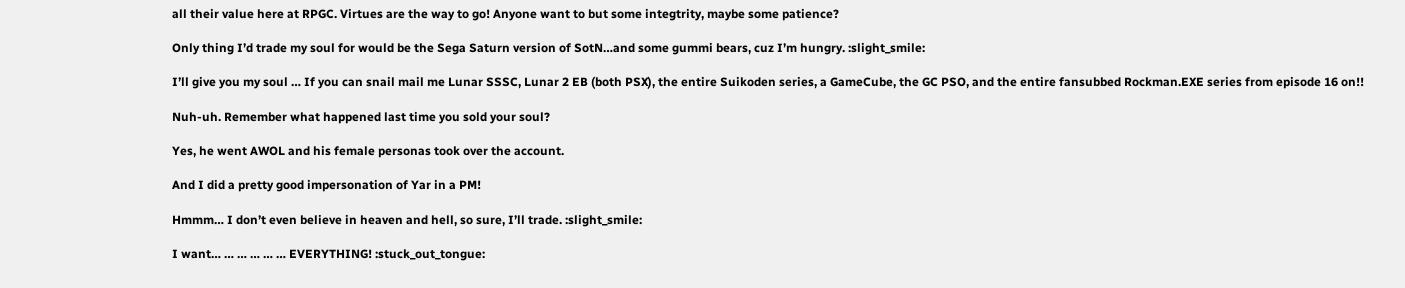all their value here at RPGC. Virtues are the way to go! Anyone want to but some integtrity, maybe some patience?

Only thing I’d trade my soul for would be the Sega Saturn version of SotN…and some gummi bears, cuz I’m hungry. :slight_smile:

I’ll give you my soul … If you can snail mail me Lunar SSSC, Lunar 2 EB (both PSX), the entire Suikoden series, a GameCube, the GC PSO, and the entire fansubbed Rockman.EXE series from episode 16 on!!

Nuh-uh. Remember what happened last time you sold your soul?

Yes, he went AWOL and his female personas took over the account.

And I did a pretty good impersonation of Yar in a PM!

Hmmm… I don’t even believe in heaven and hell, so sure, I’ll trade. :slight_smile:

I want… … … … … … EVERYTHING! :stuck_out_tongue: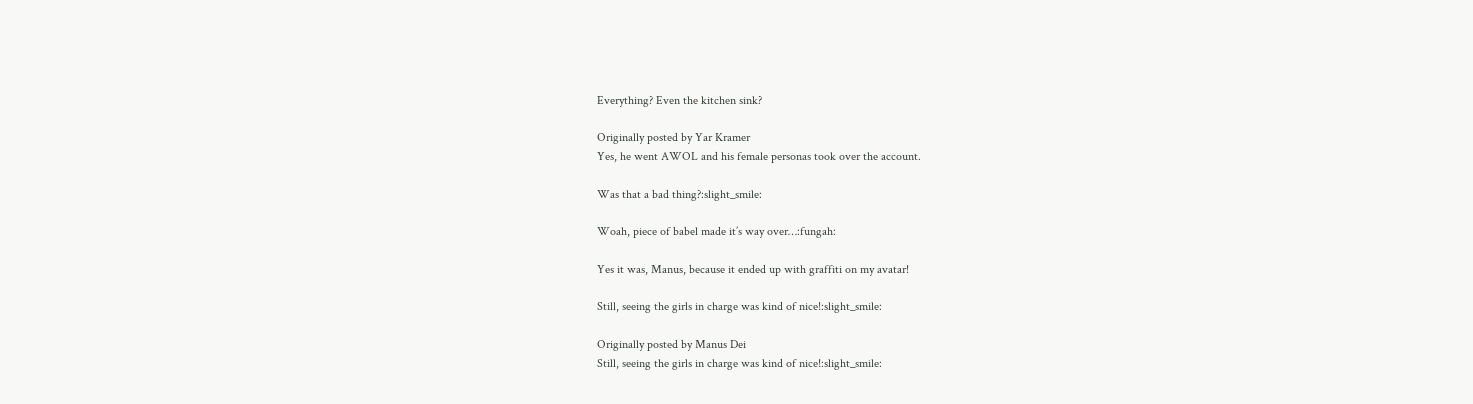Everything? Even the kitchen sink?

Originally posted by Yar Kramer
Yes, he went AWOL and his female personas took over the account.

Was that a bad thing?:slight_smile:

Woah, piece of babel made it’s way over…:fungah:

Yes it was, Manus, because it ended up with graffiti on my avatar!

Still, seeing the girls in charge was kind of nice!:slight_smile:

Originally posted by Manus Dei
Still, seeing the girls in charge was kind of nice!:slight_smile: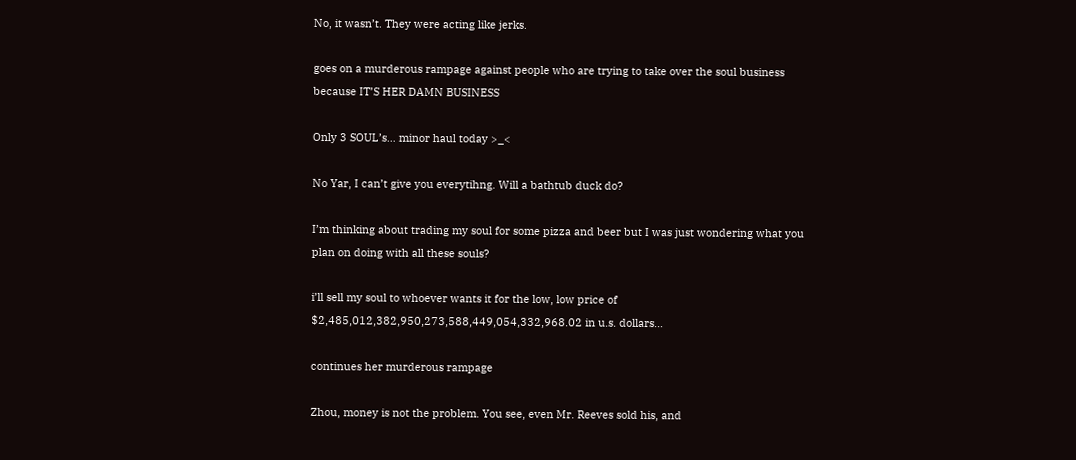No, it wasn’t. They were acting like jerks.

goes on a murderous rampage against people who are trying to take over the soul business because IT’S HER DAMN BUSINESS

Only 3 SOUL’s… minor haul today >_<

No Yar, I can’t give you everytihng. Will a bathtub duck do?

I’m thinking about trading my soul for some pizza and beer but I was just wondering what you plan on doing with all these souls?

i’ll sell my soul to whoever wants it for the low, low price of $2,485,012,382,950,273,588,449,054,332,968.02 in u.s. dollars…

continues her murderous rampage

Zhou, money is not the problem. You see, even Mr. Reeves sold his, and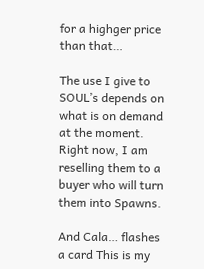for a highger price than that…

The use I give to SOUL’s depends on what is on demand at the moment. Right now, I am reselling them to a buyer who will turn them into Spawns.

And Cala… flashes a card This is my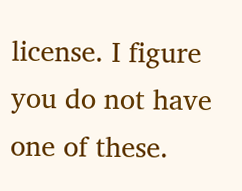license. I figure you do not have one of these.